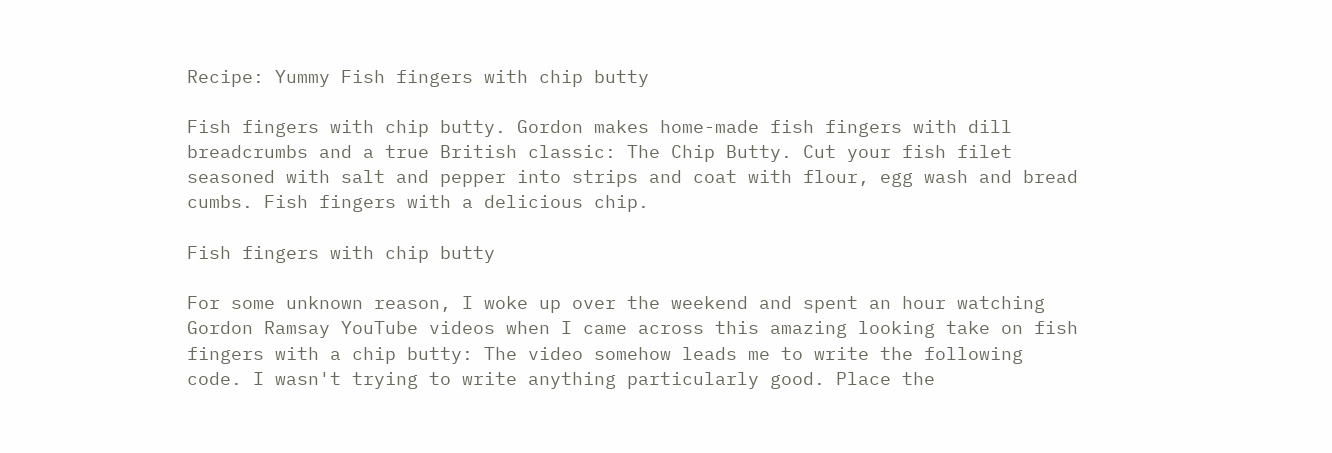Recipe: Yummy Fish fingers with chip butty

Fish fingers with chip butty. Gordon makes home-made fish fingers with dill breadcrumbs and a true British classic: The Chip Butty. Cut your fish filet seasoned with salt and pepper into strips and coat with flour, egg wash and bread cumbs. Fish fingers with a delicious chip.

Fish fingers with chip butty

For some unknown reason, I woke up over the weekend and spent an hour watching Gordon Ramsay YouTube videos when I came across this amazing looking take on fish fingers with a chip butty: The video somehow leads me to write the following code. I wasn't trying to write anything particularly good. Place the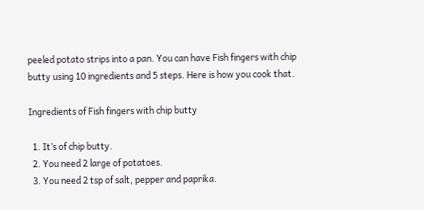peeled potato strips into a pan. You can have Fish fingers with chip butty using 10 ingredients and 5 steps. Here is how you cook that.

Ingredients of Fish fingers with chip butty

  1. It’s of chip butty.
  2. You need 2 large of potatoes.
  3. You need 2 tsp of salt, pepper and paprika.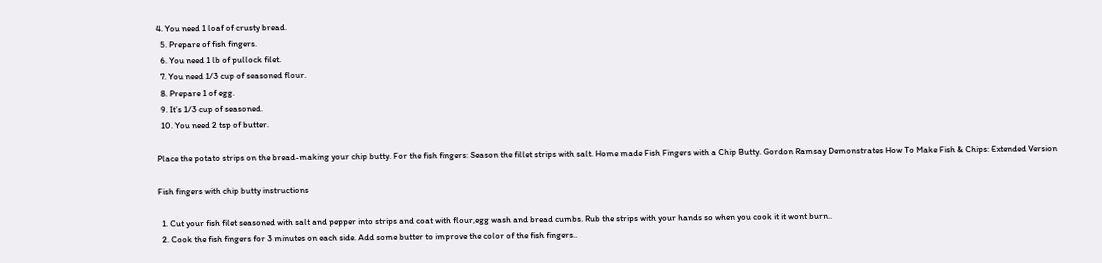4. You need 1 loaf of crusty bread.
  5. Prepare of fish fingers.
  6. You need 1 lb of pullock filet.
  7. You need 1/3 cup of seasoned flour.
  8. Prepare 1 of egg.
  9. It’s 1/3 cup of seasoned.
  10. You need 2 tsp of butter.

Place the potato strips on the bread-making your chip butty. For the fish fingers: Season the fillet strips with salt. Home made Fish Fingers with a Chip Butty. Gordon Ramsay Demonstrates How To Make Fish & Chips: Extended Version

Fish fingers with chip butty instructions

  1. Cut your fish filet seasoned with salt and pepper into strips and coat with flour,egg wash and bread cumbs. Rub the strips with your hands so when you cook it it wont burn..
  2. Cook the fish fingers for 3 minutes on each side. Add some butter to improve the color of the fish fingers..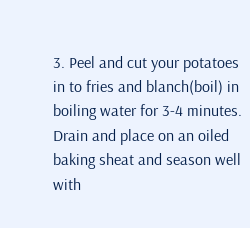3. Peel and cut your potatoes in to fries and blanch(boil) in boiling water for 3-4 minutes. Drain and place on an oiled baking sheat and season well with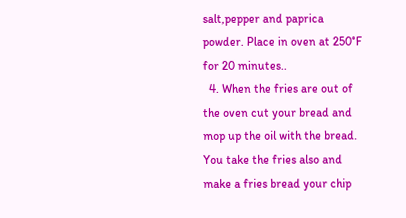salt,pepper and paprica powder. Place in oven at 250°F for 20 minutes..
  4. When the fries are out of the oven cut your bread and mop up the oil with the bread. You take the fries also and make a fries bread your chip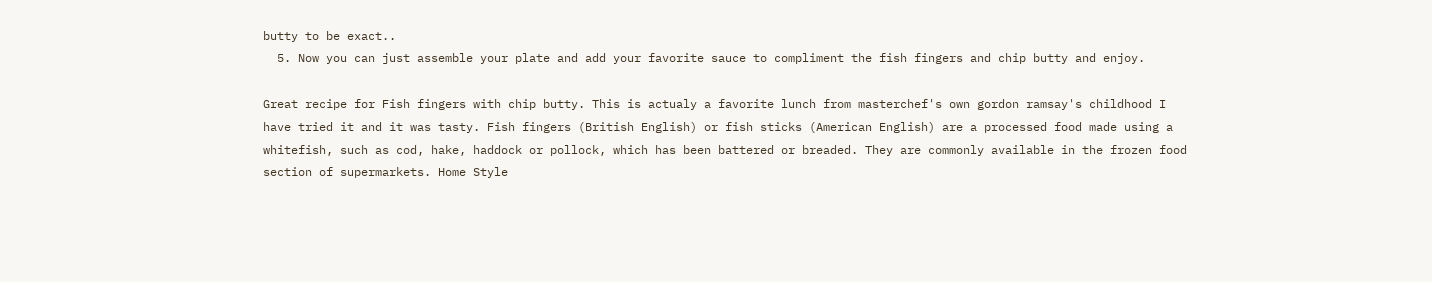butty to be exact..
  5. Now you can just assemble your plate and add your favorite sauce to compliment the fish fingers and chip butty and enjoy.

Great recipe for Fish fingers with chip butty. This is actualy a favorite lunch from masterchef's own gordon ramsay's childhood I have tried it and it was tasty. Fish fingers (British English) or fish sticks (American English) are a processed food made using a whitefish, such as cod, hake, haddock or pollock, which has been battered or breaded. They are commonly available in the frozen food section of supermarkets. Home Style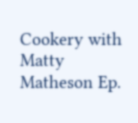Cookery with Matty Matheson Ep.